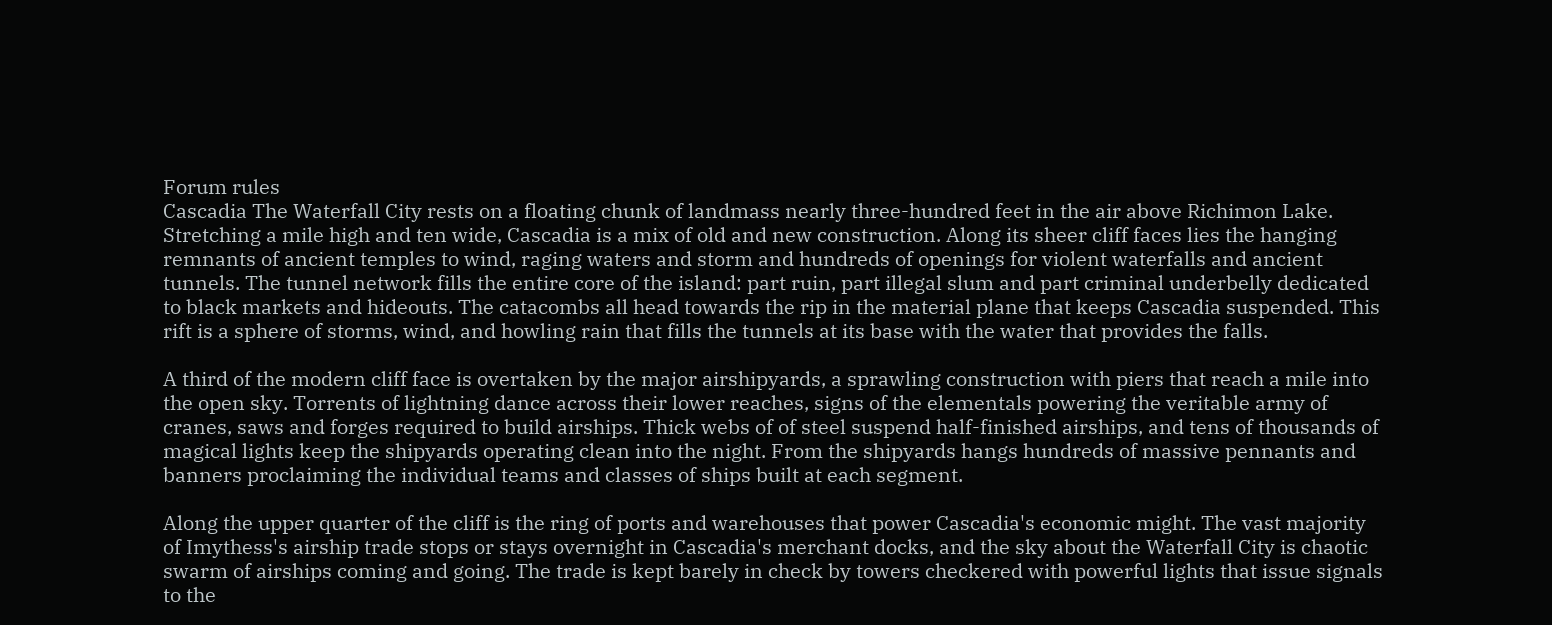Forum rules
Cascadia The Waterfall City rests on a floating chunk of landmass nearly three-hundred feet in the air above Richimon Lake. Stretching a mile high and ten wide, Cascadia is a mix of old and new construction. Along its sheer cliff faces lies the hanging remnants of ancient temples to wind, raging waters and storm and hundreds of openings for violent waterfalls and ancient tunnels. The tunnel network fills the entire core of the island: part ruin, part illegal slum and part criminal underbelly dedicated to black markets and hideouts. The catacombs all head towards the rip in the material plane that keeps Cascadia suspended. This rift is a sphere of storms, wind, and howling rain that fills the tunnels at its base with the water that provides the falls.

A third of the modern cliff face is overtaken by the major airshipyards, a sprawling construction with piers that reach a mile into the open sky. Torrents of lightning dance across their lower reaches, signs of the elementals powering the veritable army of cranes, saws and forges required to build airships. Thick webs of of steel suspend half-finished airships, and tens of thousands of magical lights keep the shipyards operating clean into the night. From the shipyards hangs hundreds of massive pennants and banners proclaiming the individual teams and classes of ships built at each segment.

Along the upper quarter of the cliff is the ring of ports and warehouses that power Cascadia's economic might. The vast majority of Imythess's airship trade stops or stays overnight in Cascadia's merchant docks, and the sky about the Waterfall City is chaotic swarm of airships coming and going. The trade is kept barely in check by towers checkered with powerful lights that issue signals to the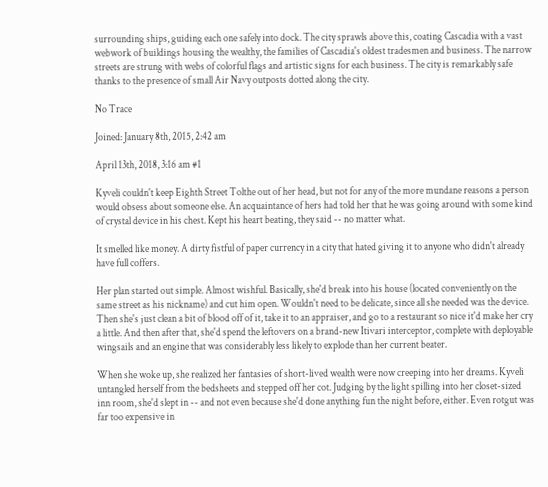surrounding ships, guiding each one safely into dock. The city sprawls above this, coating Cascadia with a vast webwork of buildings housing the wealthy, the families of Cascadia's oldest tradesmen and business. The narrow streets are strung with webs of colorful flags and artistic signs for each business. The city is remarkably safe thanks to the presence of small Air Navy outposts dotted along the city.

No Trace

Joined: January 8th, 2015, 2:42 am

April 13th, 2018, 3:16 am #1

Kyveli couldn't keep Eighth Street Tolthe out of her head, but not for any of the more mundane reasons a person would obsess about someone else. An acquaintance of hers had told her that he was going around with some kind of crystal device in his chest. Kept his heart beating, they said -- no matter what.

It smelled like money. A dirty fistful of paper currency in a city that hated giving it to anyone who didn't already have full coffers.

Her plan started out simple. Almost wishful. Basically, she'd break into his house (located conveniently on the same street as his nickname) and cut him open. Wouldn't need to be delicate, since all she needed was the device. Then she's just clean a bit of blood off of it, take it to an appraiser, and go to a restaurant so nice it'd make her cry a little. And then after that, she'd spend the leftovers on a brand-new Itivari interceptor, complete with deployable wingsails and an engine that was considerably less likely to explode than her current beater.

When she woke up, she realized her fantasies of short-lived wealth were now creeping into her dreams. Kyveli untangled herself from the bedsheets and stepped off her cot. Judging by the light spilling into her closet-sized inn room, she'd slept in -- and not even because she'd done anything fun the night before, either. Even rotgut was far too expensive in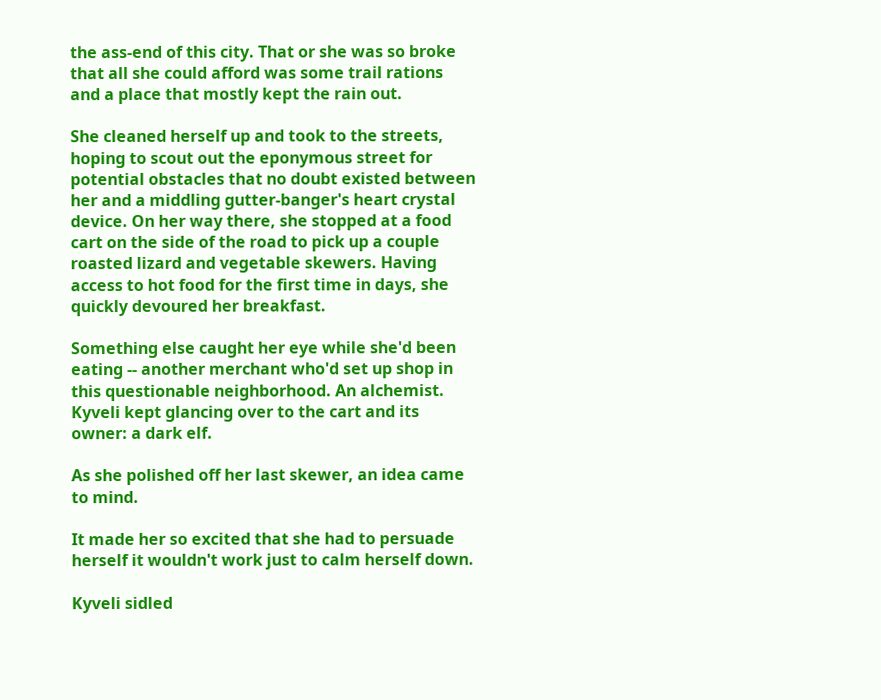the ass-end of this city. That or she was so broke that all she could afford was some trail rations and a place that mostly kept the rain out.

She cleaned herself up and took to the streets, hoping to scout out the eponymous street for potential obstacles that no doubt existed between her and a middling gutter-banger's heart crystal device. On her way there, she stopped at a food cart on the side of the road to pick up a couple roasted lizard and vegetable skewers. Having access to hot food for the first time in days, she quickly devoured her breakfast.

Something else caught her eye while she'd been eating -- another merchant who'd set up shop in this questionable neighborhood. An alchemist. Kyveli kept glancing over to the cart and its owner: a dark elf.

As she polished off her last skewer, an idea came to mind.

It made her so excited that she had to persuade herself it wouldn't work just to calm herself down.

Kyveli sidled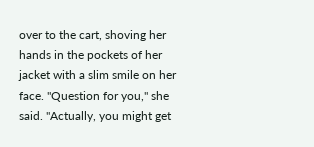over to the cart, shoving her hands in the pockets of her jacket with a slim smile on her face. "Question for you," she said. "Actually, you might get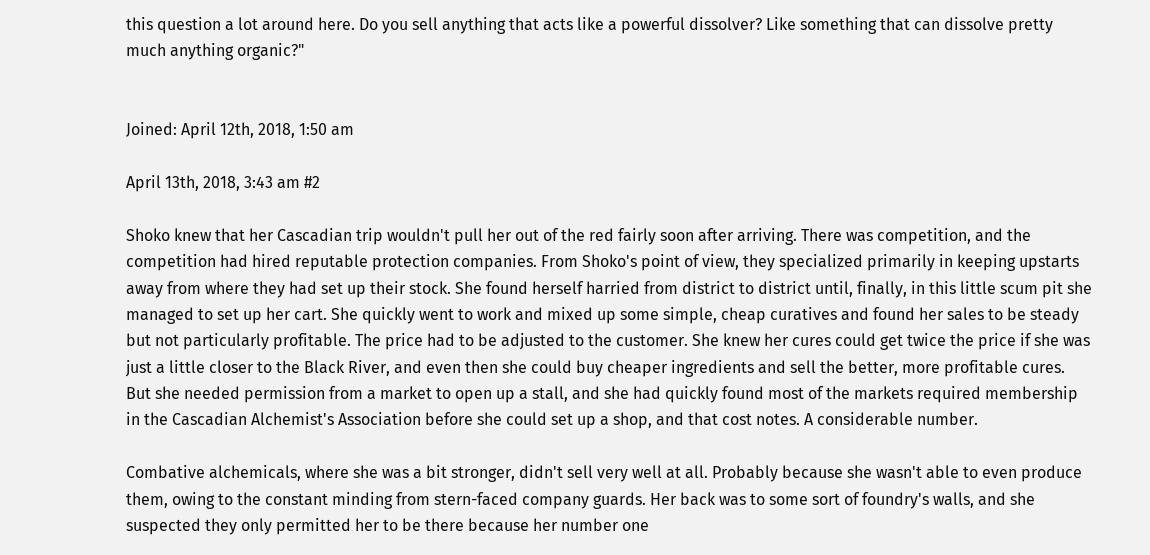this question a lot around here. Do you sell anything that acts like a powerful dissolver? Like something that can dissolve pretty much anything organic?"


Joined: April 12th, 2018, 1:50 am

April 13th, 2018, 3:43 am #2

Shoko knew that her Cascadian trip wouldn't pull her out of the red fairly soon after arriving. There was competition, and the competition had hired reputable protection companies. From Shoko's point of view, they specialized primarily in keeping upstarts away from where they had set up their stock. She found herself harried from district to district until, finally, in this little scum pit she managed to set up her cart. She quickly went to work and mixed up some simple, cheap curatives and found her sales to be steady but not particularly profitable. The price had to be adjusted to the customer. She knew her cures could get twice the price if she was just a little closer to the Black River, and even then she could buy cheaper ingredients and sell the better, more profitable cures. But she needed permission from a market to open up a stall, and she had quickly found most of the markets required membership in the Cascadian Alchemist's Association before she could set up a shop, and that cost notes. A considerable number.

Combative alchemicals, where she was a bit stronger, didn't sell very well at all. Probably because she wasn't able to even produce them, owing to the constant minding from stern-faced company guards. Her back was to some sort of foundry's walls, and she suspected they only permitted her to be there because her number one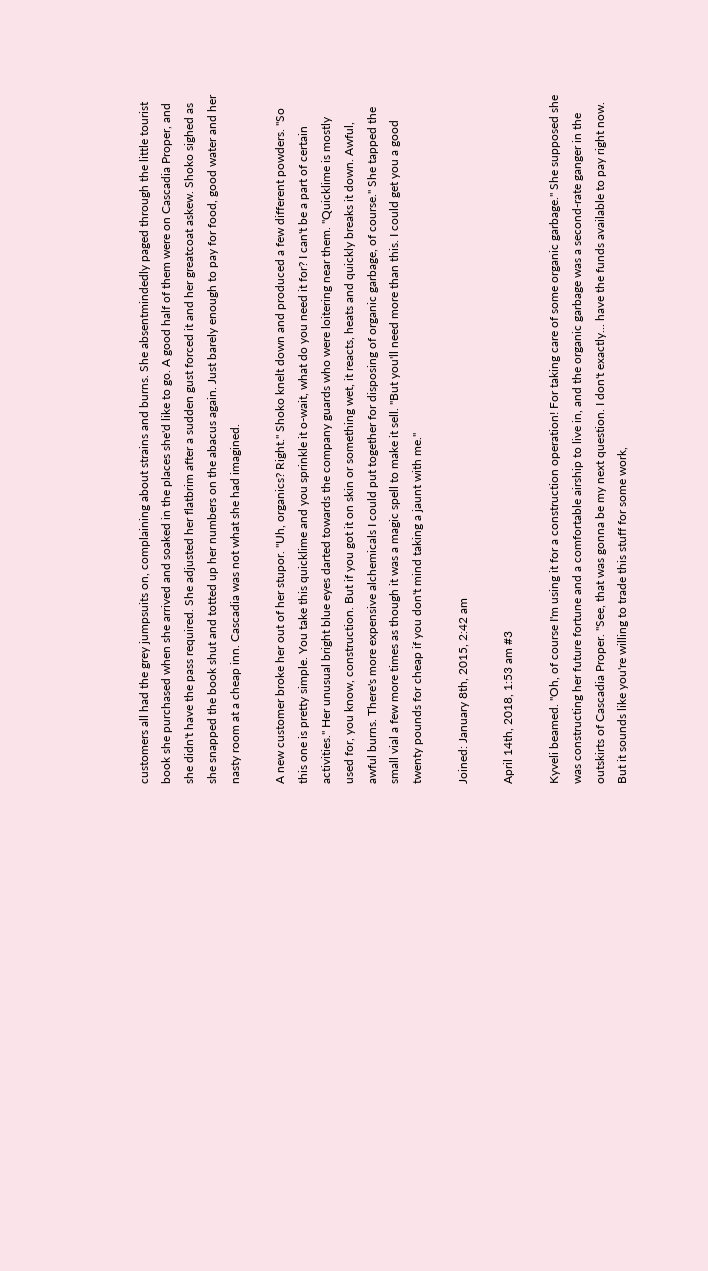customers all had the grey jumpsuits on, complaining about strains and burns. She absentmindedly paged through the little tourist book she purchased when she arrived and soaked in the places she'd like to go. A good half of them were on Cascadia Proper, and she didn't have the pass required. She adjusted her flatbrim after a sudden gust forced it and her greatcoat askew. Shoko sighed as she snapped the book shut and totted up her numbers on the abacus again. Just barely enough to pay for food, good water and her nasty room at a cheap inn. Cascadia was not what she had imagined.

A new customer broke her out of her stupor. "Uh, organics? Right." Shoko knelt down and produced a few different powders. "So this one is pretty simple. You take this quicklime and you sprinkle it o-wait, what do you need it for? I can't be a part of certain activities." Her unusual bright blue eyes darted towards the company guards who were loitering near them. "Quicklime is mostly used for, you know, construction. But if you got it on skin or something wet, it reacts, heats and quickly breaks it down. Awful, awful burns. There's more expensive alchemicals I could put together for disposing of organic garbage, of course." She tapped the small vial a few more times as though it was a magic spell to make it sell. "But you'll need more than this. I could get you a good twenty pounds for cheap if you don't mind taking a jaunt with me."

Joined: January 8th, 2015, 2:42 am

April 14th, 2018, 1:53 am #3

Kyveli beamed. "Oh, of course I'm using it for a construction operation! For taking care of some organic garbage." She supposed she was constructing her future fortune and a comfortable airship to live in, and the organic garbage was a second-rate ganger in the outskirts of Cascadia Proper. "See, that was gonna be my next question. I don't exactly... have the funds available to pay right now. But it sounds like you're willing to trade this stuff for some work,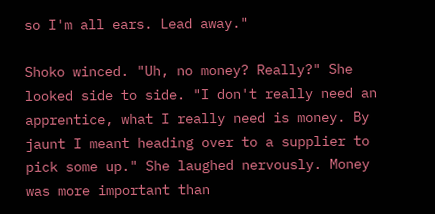so I'm all ears. Lead away."

Shoko winced. "Uh, no money? Really?" She looked side to side. "I don't really need an apprentice, what I really need is money. By jaunt I meant heading over to a supplier to pick some up." She laughed nervously. Money was more important than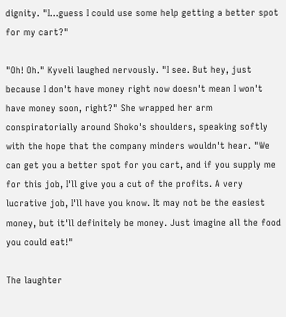dignity. "I...guess I could use some help getting a better spot for my cart?"

"Oh! Oh." Kyveli laughed nervously. "I see. But hey, just because I don't have money right now doesn't mean I won't have money soon, right?" She wrapped her arm conspiratorially around Shoko's shoulders, speaking softly with the hope that the company minders wouldn't hear. "We can get you a better spot for you cart, and if you supply me for this job, I'll give you a cut of the profits. A very lucrative job, I'll have you know. It may not be the easiest money, but it'll definitely be money. Just imagine all the food you could eat!"

The laughter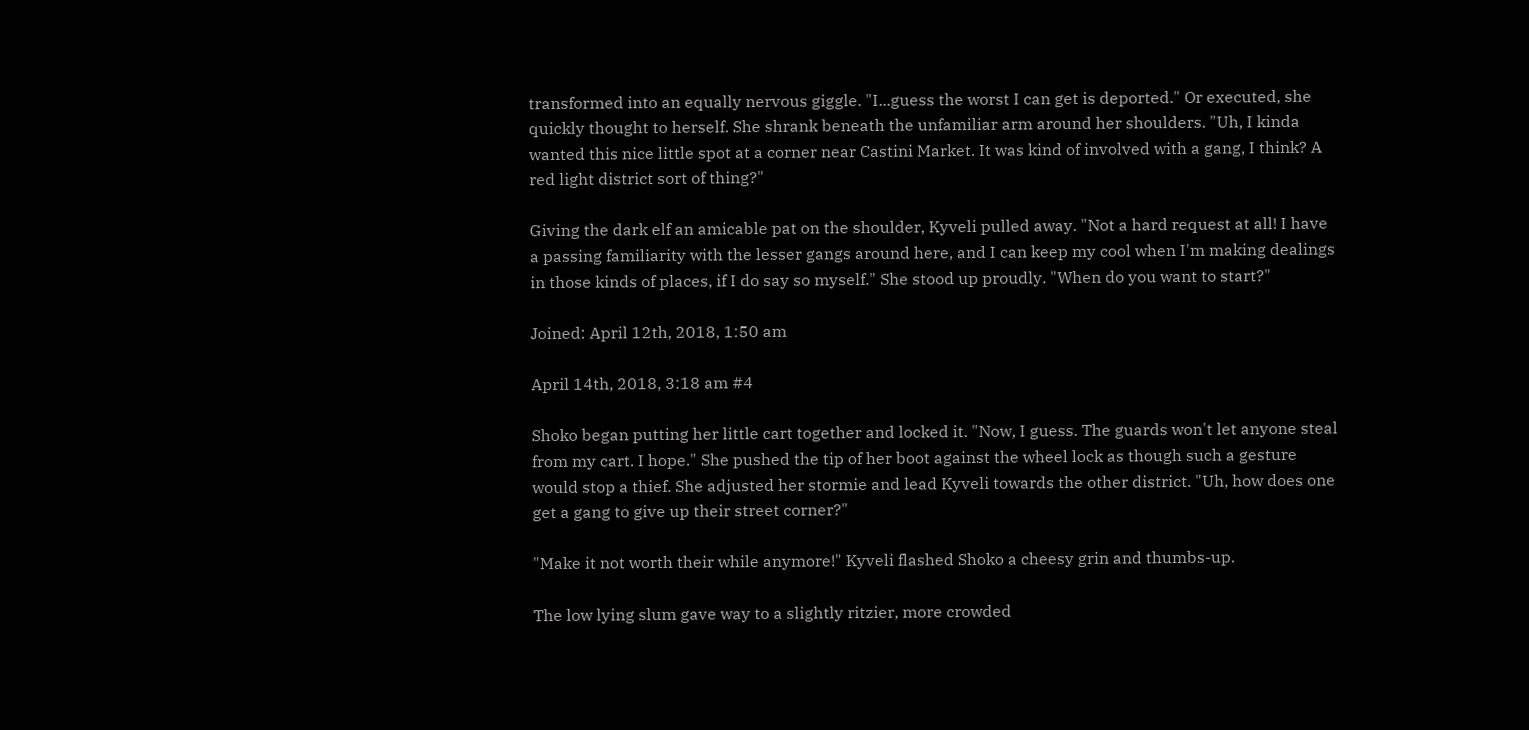transformed into an equally nervous giggle. "I...guess the worst I can get is deported." Or executed, she quickly thought to herself. She shrank beneath the unfamiliar arm around her shoulders. "Uh, I kinda wanted this nice little spot at a corner near Castini Market. It was kind of involved with a gang, I think? A red light district sort of thing?"

Giving the dark elf an amicable pat on the shoulder, Kyveli pulled away. "Not a hard request at all! I have a passing familiarity with the lesser gangs around here, and I can keep my cool when I'm making dealings in those kinds of places, if I do say so myself." She stood up proudly. "When do you want to start?"

Joined: April 12th, 2018, 1:50 am

April 14th, 2018, 3:18 am #4

Shoko began putting her little cart together and locked it. "Now, I guess. The guards won't let anyone steal from my cart. I hope." She pushed the tip of her boot against the wheel lock as though such a gesture would stop a thief. She adjusted her stormie and lead Kyveli towards the other district. "Uh, how does one get a gang to give up their street corner?"

"Make it not worth their while anymore!" Kyveli flashed Shoko a cheesy grin and thumbs-up.

The low lying slum gave way to a slightly ritzier, more crowded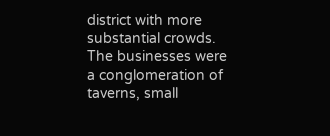district with more substantial crowds. The businesses were a conglomeration of taverns, small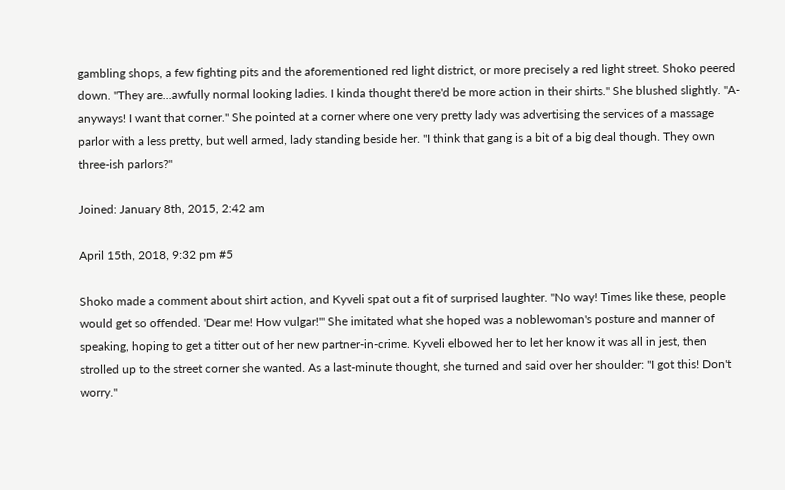gambling shops, a few fighting pits and the aforementioned red light district, or more precisely a red light street. Shoko peered down. "They are...awfully normal looking ladies. I kinda thought there'd be more action in their shirts." She blushed slightly. "A-anyways! I want that corner." She pointed at a corner where one very pretty lady was advertising the services of a massage parlor with a less pretty, but well armed, lady standing beside her. "I think that gang is a bit of a big deal though. They own three-ish parlors?"

Joined: January 8th, 2015, 2:42 am

April 15th, 2018, 9:32 pm #5

Shoko made a comment about shirt action, and Kyveli spat out a fit of surprised laughter. "No way! Times like these, people would get so offended. 'Dear me! How vulgar!'" She imitated what she hoped was a noblewoman's posture and manner of speaking, hoping to get a titter out of her new partner-in-crime. Kyveli elbowed her to let her know it was all in jest, then strolled up to the street corner she wanted. As a last-minute thought, she turned and said over her shoulder: "I got this! Don't worry."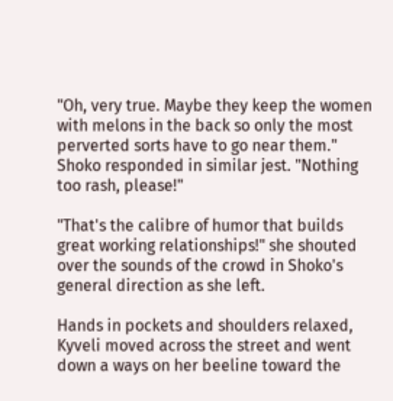"Oh, very true. Maybe they keep the women with melons in the back so only the most perverted sorts have to go near them." Shoko responded in similar jest. "Nothing too rash, please!"

"That's the calibre of humor that builds great working relationships!" she shouted over the sounds of the crowd in Shoko's general direction as she left.

Hands in pockets and shoulders relaxed, Kyveli moved across the street and went down a ways on her beeline toward the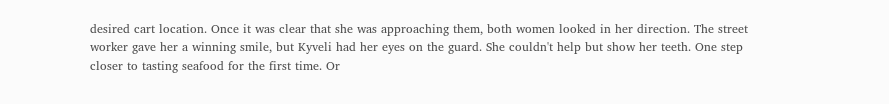desired cart location. Once it was clear that she was approaching them, both women looked in her direction. The street worker gave her a winning smile, but Kyveli had her eyes on the guard. She couldn't help but show her teeth. One step closer to tasting seafood for the first time. Or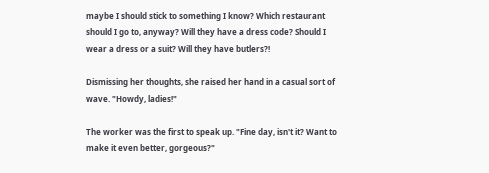maybe I should stick to something I know? Which restaurant should I go to, anyway? Will they have a dress code? Should I wear a dress or a suit? Will they have butlers?!

Dismissing her thoughts, she raised her hand in a casual sort of wave. "Howdy, ladies!"

The worker was the first to speak up. "Fine day, isn't it? Want to make it even better, gorgeous?"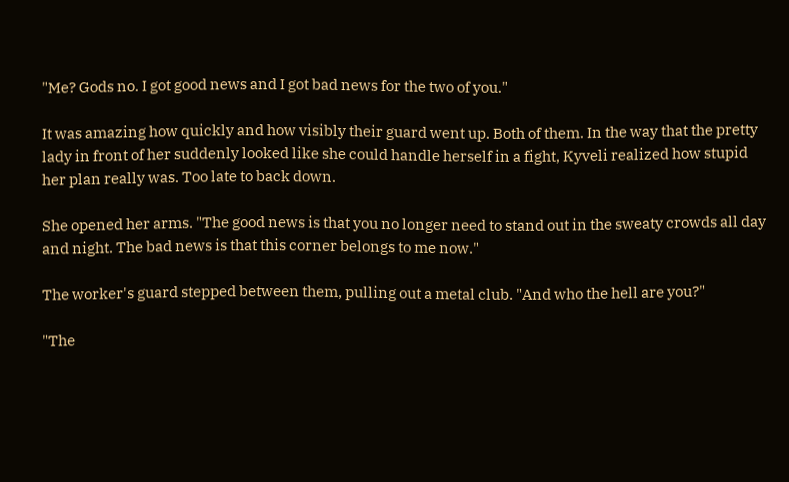"Me? Gods no. I got good news and I got bad news for the two of you."

It was amazing how quickly and how visibly their guard went up. Both of them. In the way that the pretty lady in front of her suddenly looked like she could handle herself in a fight, Kyveli realized how stupid her plan really was. Too late to back down.

She opened her arms. "The good news is that you no longer need to stand out in the sweaty crowds all day and night. The bad news is that this corner belongs to me now."

The worker's guard stepped between them, pulling out a metal club. "And who the hell are you?"

"The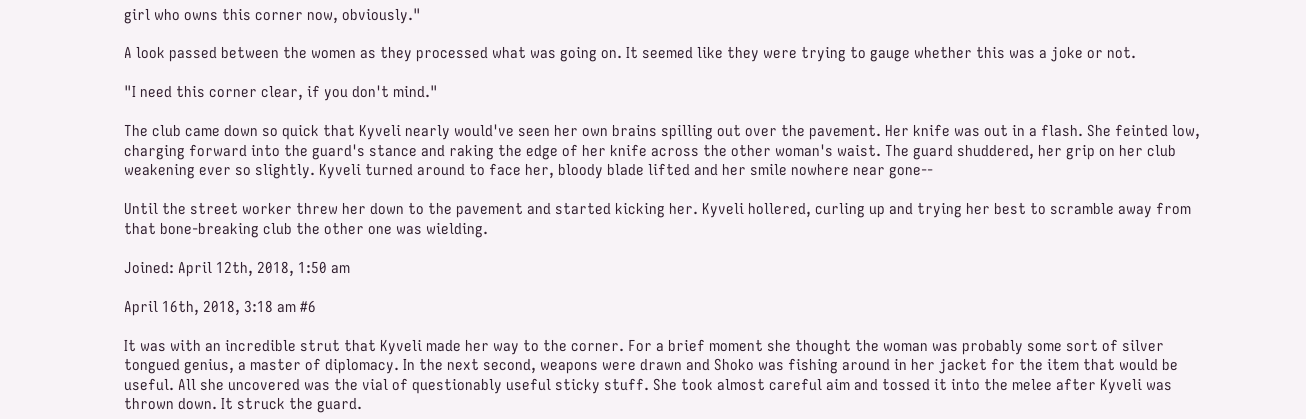girl who owns this corner now, obviously."

A look passed between the women as they processed what was going on. It seemed like they were trying to gauge whether this was a joke or not.

"I need this corner clear, if you don't mind."

The club came down so quick that Kyveli nearly would've seen her own brains spilling out over the pavement. Her knife was out in a flash. She feinted low, charging forward into the guard's stance and raking the edge of her knife across the other woman's waist. The guard shuddered, her grip on her club weakening ever so slightly. Kyveli turned around to face her, bloody blade lifted and her smile nowhere near gone--

Until the street worker threw her down to the pavement and started kicking her. Kyveli hollered, curling up and trying her best to scramble away from that bone-breaking club the other one was wielding.

Joined: April 12th, 2018, 1:50 am

April 16th, 2018, 3:18 am #6

It was with an incredible strut that Kyveli made her way to the corner. For a brief moment she thought the woman was probably some sort of silver tongued genius, a master of diplomacy. In the next second, weapons were drawn and Shoko was fishing around in her jacket for the item that would be useful. All she uncovered was the vial of questionably useful sticky stuff. She took almost careful aim and tossed it into the melee after Kyveli was thrown down. It struck the guard.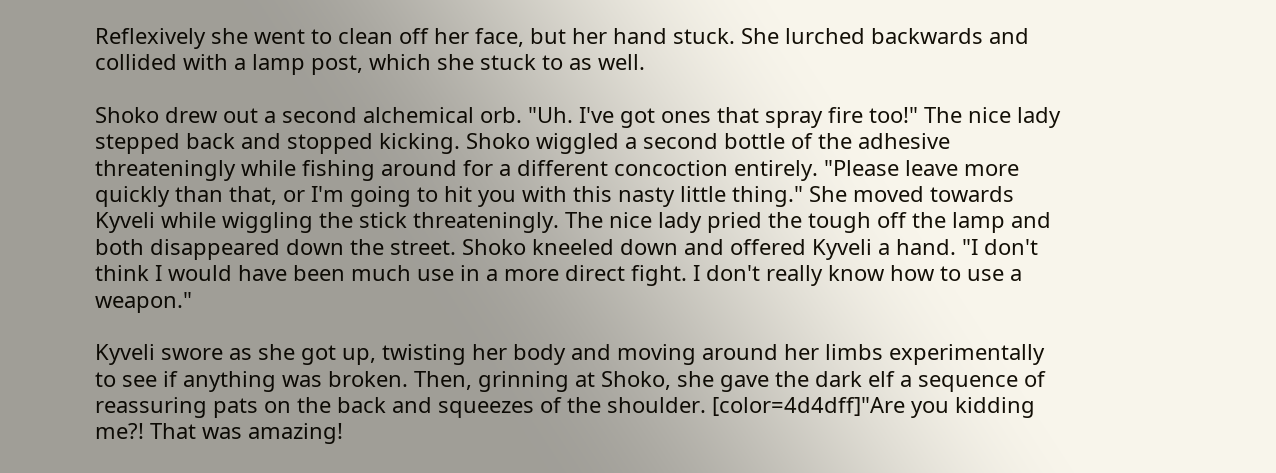Reflexively she went to clean off her face, but her hand stuck. She lurched backwards and collided with a lamp post, which she stuck to as well.

Shoko drew out a second alchemical orb. "Uh. I've got ones that spray fire too!" The nice lady stepped back and stopped kicking. Shoko wiggled a second bottle of the adhesive threateningly while fishing around for a different concoction entirely. "Please leave more quickly than that, or I'm going to hit you with this nasty little thing." She moved towards Kyveli while wiggling the stick threateningly. The nice lady pried the tough off the lamp and both disappeared down the street. Shoko kneeled down and offered Kyveli a hand. "I don't think I would have been much use in a more direct fight. I don't really know how to use a weapon."

Kyveli swore as she got up, twisting her body and moving around her limbs experimentally to see if anything was broken. Then, grinning at Shoko, she gave the dark elf a sequence of reassuring pats on the back and squeezes of the shoulder. [color=4d4dff]"Are you kidding me?! That was amazing!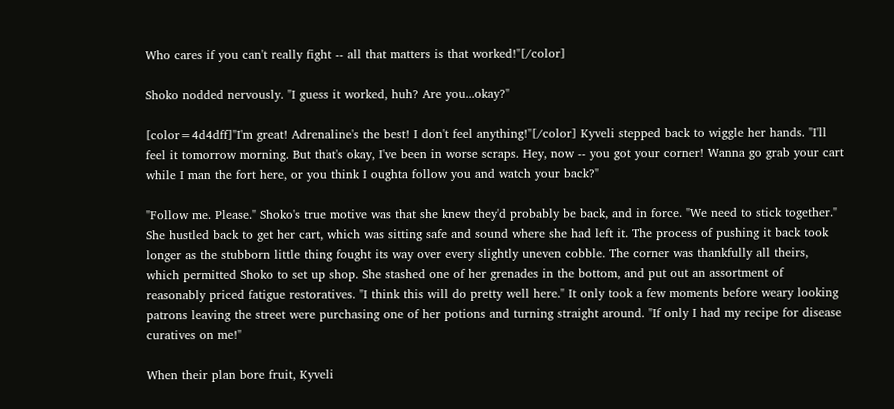Who cares if you can't really fight -- all that matters is that worked!"[/color]

Shoko nodded nervously. "I guess it worked, huh? Are you...okay?"

[color=4d4dff]"I'm great! Adrenaline's the best! I don't feel anything!"[/color] Kyveli stepped back to wiggle her hands. "I'll feel it tomorrow morning. But that's okay, I've been in worse scraps. Hey, now -- you got your corner! Wanna go grab your cart while I man the fort here, or you think I oughta follow you and watch your back?"

"Follow me. Please." Shoko's true motive was that she knew they'd probably be back, and in force. "We need to stick together." She hustled back to get her cart, which was sitting safe and sound where she had left it. The process of pushing it back took longer as the stubborn little thing fought its way over every slightly uneven cobble. The corner was thankfully all theirs, which permitted Shoko to set up shop. She stashed one of her grenades in the bottom, and put out an assortment of reasonably priced fatigue restoratives. "I think this will do pretty well here." It only took a few moments before weary looking patrons leaving the street were purchasing one of her potions and turning straight around. "If only I had my recipe for disease curatives on me!"

When their plan bore fruit, Kyveli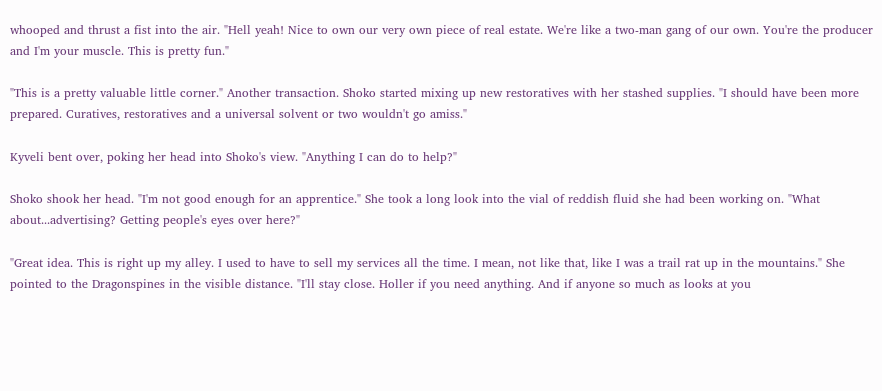whooped and thrust a fist into the air. "Hell yeah! Nice to own our very own piece of real estate. We're like a two-man gang of our own. You're the producer and I'm your muscle. This is pretty fun."

"This is a pretty valuable little corner." Another transaction. Shoko started mixing up new restoratives with her stashed supplies. "I should have been more prepared. Curatives, restoratives and a universal solvent or two wouldn't go amiss."

Kyveli bent over, poking her head into Shoko's view. "Anything I can do to help?"

Shoko shook her head. "I'm not good enough for an apprentice." She took a long look into the vial of reddish fluid she had been working on. "What about...advertising? Getting people's eyes over here?"

"Great idea. This is right up my alley. I used to have to sell my services all the time. I mean, not like that, like I was a trail rat up in the mountains." She pointed to the Dragonspines in the visible distance. "I'll stay close. Holler if you need anything. And if anyone so much as looks at you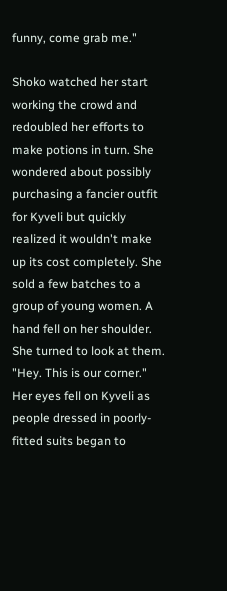funny, come grab me."

Shoko watched her start working the crowd and redoubled her efforts to make potions in turn. She wondered about possibly purchasing a fancier outfit for Kyveli but quickly realized it wouldn't make up its cost completely. She sold a few batches to a group of young women. A hand fell on her shoulder. She turned to look at them. "Hey. This is our corner." Her eyes fell on Kyveli as people dressed in poorly-fitted suits began to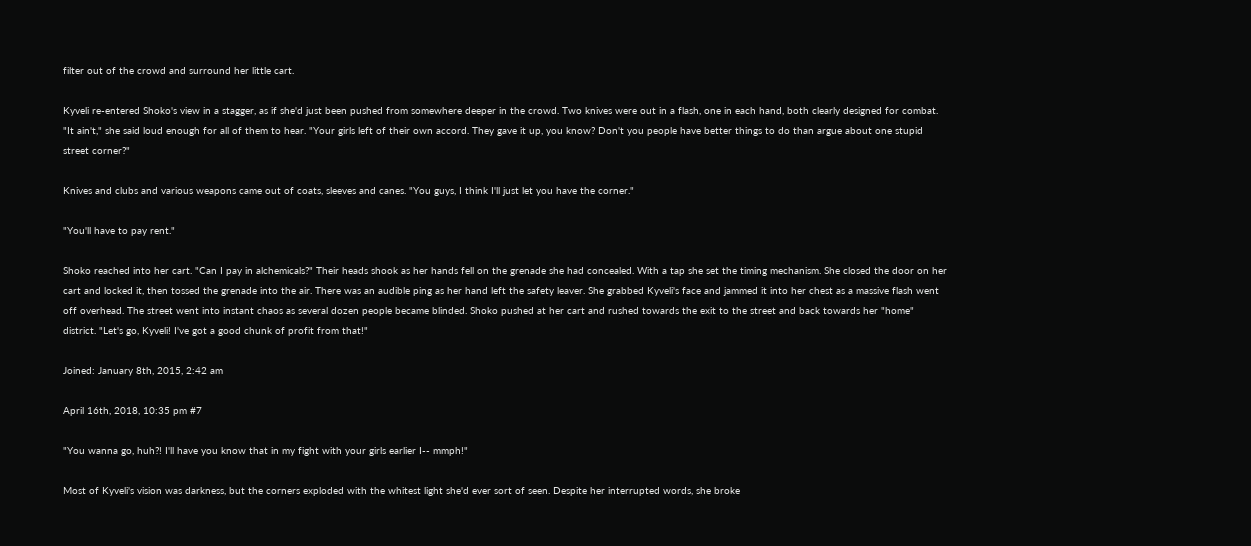filter out of the crowd and surround her little cart.

Kyveli re-entered Shoko's view in a stagger, as if she'd just been pushed from somewhere deeper in the crowd. Two knives were out in a flash, one in each hand, both clearly designed for combat. "It ain't," she said loud enough for all of them to hear. "Your girls left of their own accord. They gave it up, you know? Don't you people have better things to do than argue about one stupid street corner?"

Knives and clubs and various weapons came out of coats, sleeves and canes. "You guys, I think I'll just let you have the corner."

"You'll have to pay rent."

Shoko reached into her cart. "Can I pay in alchemicals?" Their heads shook as her hands fell on the grenade she had concealed. With a tap she set the timing mechanism. She closed the door on her cart and locked it, then tossed the grenade into the air. There was an audible ping as her hand left the safety leaver. She grabbed Kyveli's face and jammed it into her chest as a massive flash went off overhead. The street went into instant chaos as several dozen people became blinded. Shoko pushed at her cart and rushed towards the exit to the street and back towards her "home" district. "Let's go, Kyveli! I've got a good chunk of profit from that!"

Joined: January 8th, 2015, 2:42 am

April 16th, 2018, 10:35 pm #7

"You wanna go, huh?! I'll have you know that in my fight with your girls earlier I-- mmph!"

Most of Kyveli's vision was darkness, but the corners exploded with the whitest light she'd ever sort of seen. Despite her interrupted words, she broke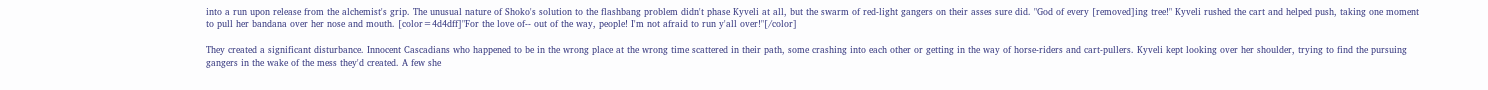into a run upon release from the alchemist's grip. The unusual nature of Shoko's solution to the flashbang problem didn't phase Kyveli at all, but the swarm of red-light gangers on their asses sure did. "God of every [removed]ing tree!" Kyveli rushed the cart and helped push, taking one moment to pull her bandana over her nose and mouth. [color=4d4dff]"For the love of-- out of the way, people! I'm not afraid to run y'all over!"[/color]

They created a significant disturbance. Innocent Cascadians who happened to be in the wrong place at the wrong time scattered in their path, some crashing into each other or getting in the way of horse-riders and cart-pullers. Kyveli kept looking over her shoulder, trying to find the pursuing gangers in the wake of the mess they'd created. A few she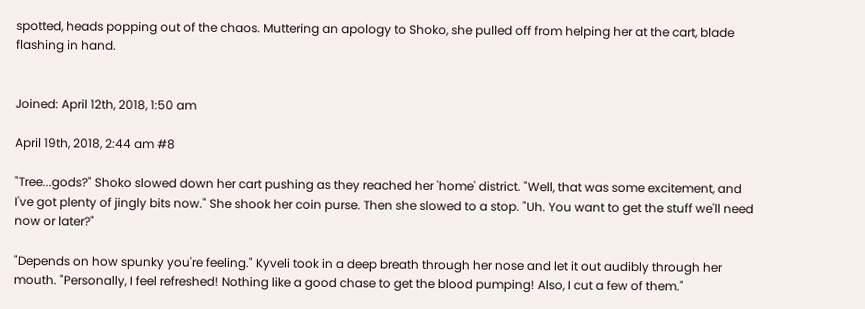spotted, heads popping out of the chaos. Muttering an apology to Shoko, she pulled off from helping her at the cart, blade flashing in hand.


Joined: April 12th, 2018, 1:50 am

April 19th, 2018, 2:44 am #8

"Tree...gods?" Shoko slowed down her cart pushing as they reached her 'home' district. "Well, that was some excitement, and I've got plenty of jingly bits now." She shook her coin purse. Then she slowed to a stop. "Uh. You want to get the stuff we'll need now or later?"

"Depends on how spunky you're feeling." Kyveli took in a deep breath through her nose and let it out audibly through her mouth. "Personally, I feel refreshed! Nothing like a good chase to get the blood pumping! Also, I cut a few of them."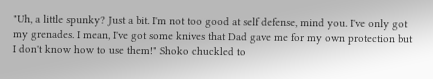"Uh, a little spunky? Just a bit. I'm not too good at self defense, mind you. I've only got my grenades. I mean, I've got some knives that Dad gave me for my own protection but I don't know how to use them!" Shoko chuckled to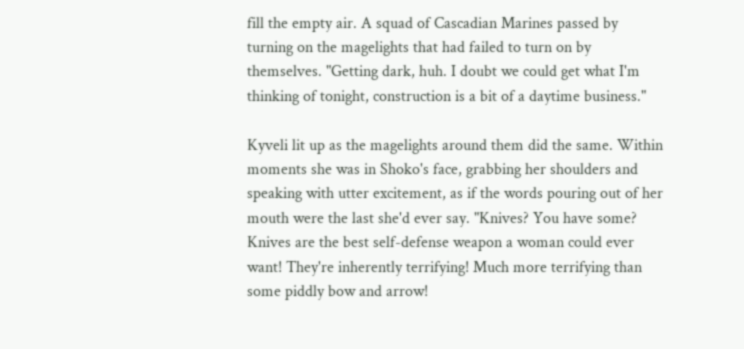fill the empty air. A squad of Cascadian Marines passed by turning on the magelights that had failed to turn on by themselves. "Getting dark, huh. I doubt we could get what I'm thinking of tonight, construction is a bit of a daytime business."

Kyveli lit up as the magelights around them did the same. Within moments she was in Shoko's face, grabbing her shoulders and speaking with utter excitement, as if the words pouring out of her mouth were the last she'd ever say. "Knives? You have some? Knives are the best self-defense weapon a woman could ever want! They're inherently terrifying! Much more terrifying than some piddly bow and arrow!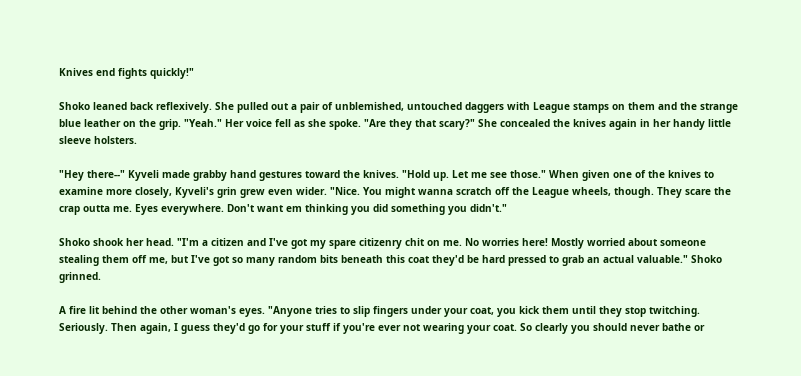Knives end fights quickly!"

Shoko leaned back reflexively. She pulled out a pair of unblemished, untouched daggers with League stamps on them and the strange blue leather on the grip. "Yeah." Her voice fell as she spoke. "Are they that scary?" She concealed the knives again in her handy little sleeve holsters.

"Hey there--" Kyveli made grabby hand gestures toward the knives. "Hold up. Let me see those." When given one of the knives to examine more closely, Kyveli's grin grew even wider. "Nice. You might wanna scratch off the League wheels, though. They scare the crap outta me. Eyes everywhere. Don't want em thinking you did something you didn't."

Shoko shook her head. "I'm a citizen and I've got my spare citizenry chit on me. No worries here! Mostly worried about someone stealing them off me, but I've got so many random bits beneath this coat they'd be hard pressed to grab an actual valuable." Shoko grinned.

A fire lit behind the other woman's eyes. "Anyone tries to slip fingers under your coat, you kick them until they stop twitching. Seriously. Then again, I guess they'd go for your stuff if you're ever not wearing your coat. So clearly you should never bathe or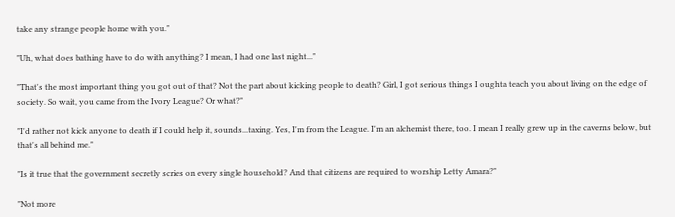take any strange people home with you."

"Uh, what does bathing have to do with anything? I mean, I had one last night..."

"That's the most important thing you got out of that? Not the part about kicking people to death? Girl, I got serious things I oughta teach you about living on the edge of society. So wait, you came from the Ivory League? Or what?"

"I'd rather not kick anyone to death if I could help it, sounds...taxing. Yes, I'm from the League. I'm an alchemist there, too. I mean I really grew up in the caverns below, but that's all behind me."

"Is it true that the government secretly scries on every single household? And that citizens are required to worship Letty Amara?"

"Not more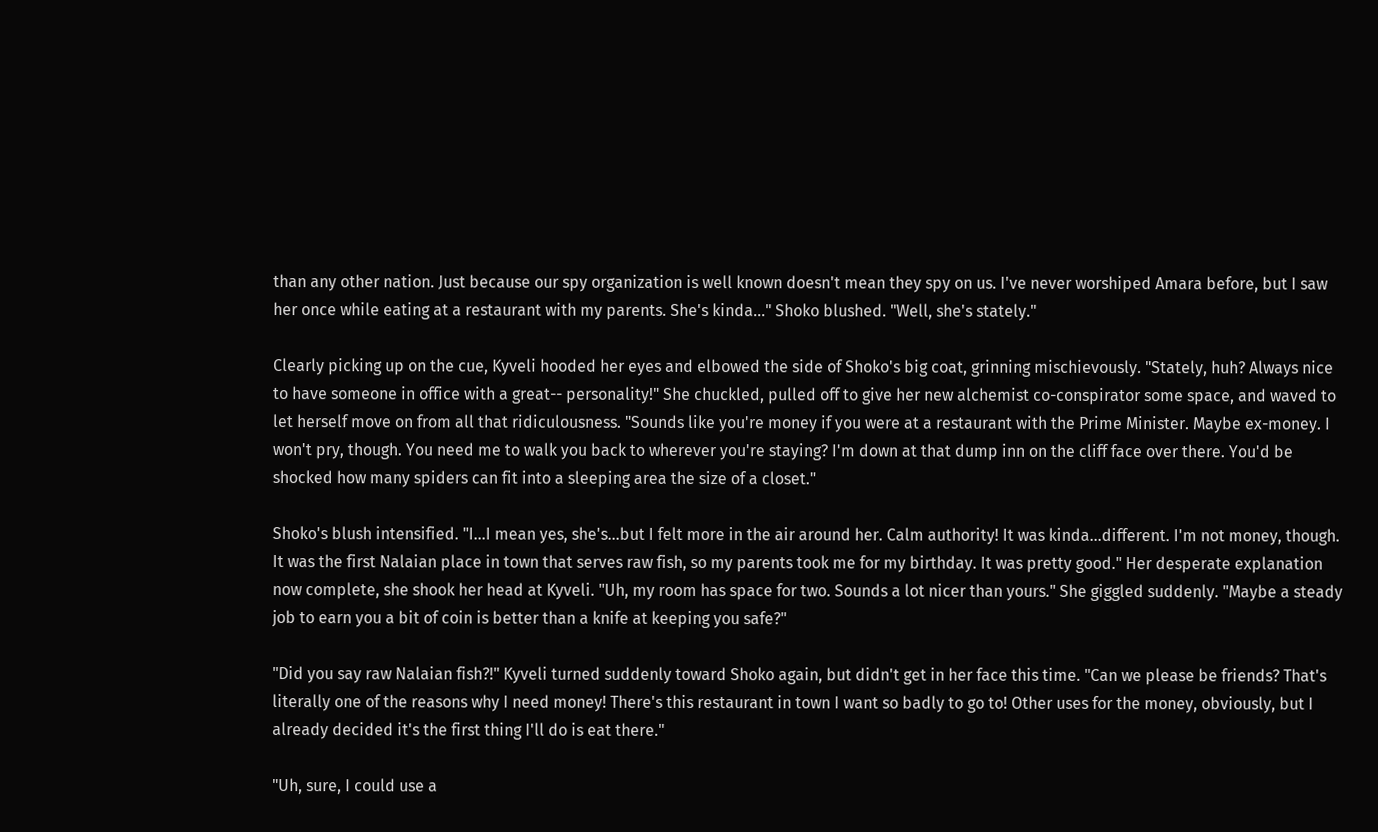than any other nation. Just because our spy organization is well known doesn't mean they spy on us. I've never worshiped Amara before, but I saw her once while eating at a restaurant with my parents. She's kinda..." Shoko blushed. "Well, she's stately."

Clearly picking up on the cue, Kyveli hooded her eyes and elbowed the side of Shoko's big coat, grinning mischievously. "Stately, huh? Always nice to have someone in office with a great-- personality!" She chuckled, pulled off to give her new alchemist co-conspirator some space, and waved to let herself move on from all that ridiculousness. "Sounds like you're money if you were at a restaurant with the Prime Minister. Maybe ex-money. I won't pry, though. You need me to walk you back to wherever you're staying? I'm down at that dump inn on the cliff face over there. You'd be shocked how many spiders can fit into a sleeping area the size of a closet."

Shoko's blush intensified. "I...I mean yes, she's...but I felt more in the air around her. Calm authority! It was kinda...different. I'm not money, though. It was the first Nalaian place in town that serves raw fish, so my parents took me for my birthday. It was pretty good." Her desperate explanation now complete, she shook her head at Kyveli. "Uh, my room has space for two. Sounds a lot nicer than yours." She giggled suddenly. "Maybe a steady job to earn you a bit of coin is better than a knife at keeping you safe?"

"Did you say raw Nalaian fish?!" Kyveli turned suddenly toward Shoko again, but didn't get in her face this time. "Can we please be friends? That's literally one of the reasons why I need money! There's this restaurant in town I want so badly to go to! Other uses for the money, obviously, but I already decided it's the first thing I'll do is eat there."

"Uh, sure, I could use a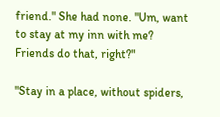friend." She had none. "Um, want to stay at my inn with me? Friends do that, right?"

"Stay in a place, without spiders,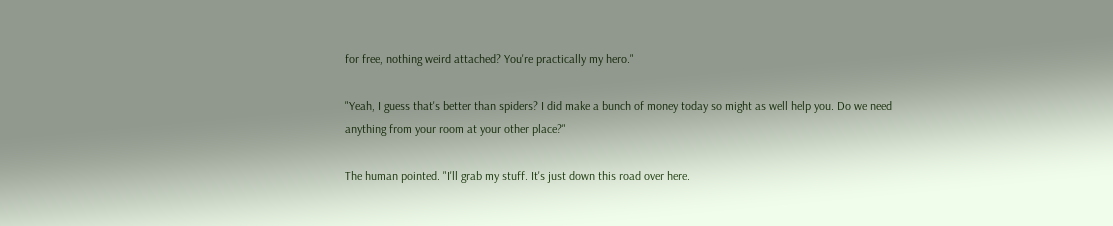for free, nothing weird attached? You're practically my hero."

"Yeah, I guess that's better than spiders? I did make a bunch of money today so might as well help you. Do we need anything from your room at your other place?"

The human pointed. "I'll grab my stuff. It's just down this road over here.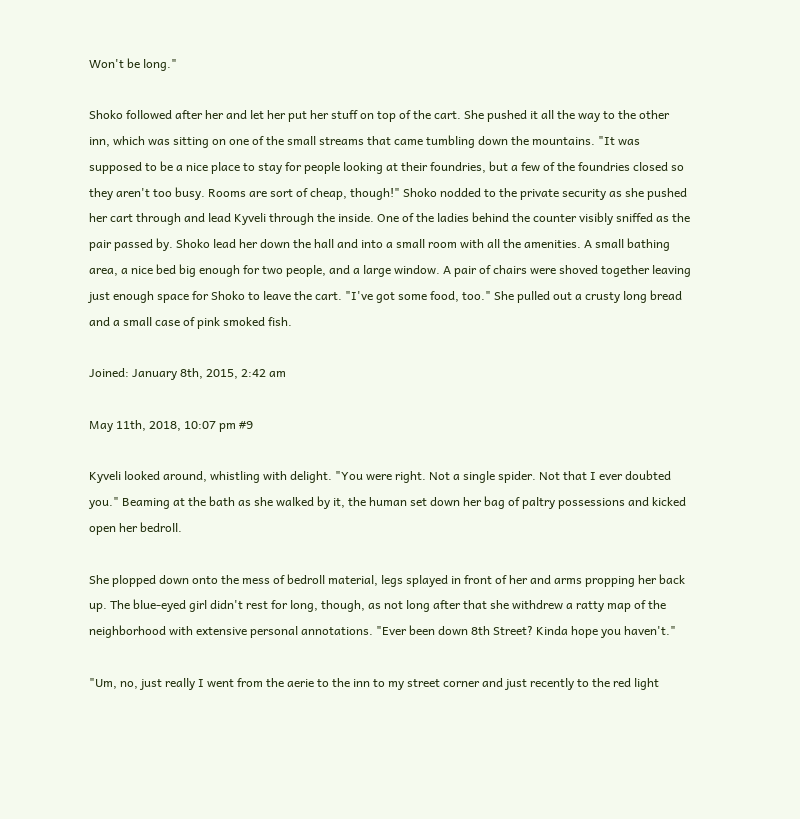Won't be long."

Shoko followed after her and let her put her stuff on top of the cart. She pushed it all the way to the other inn, which was sitting on one of the small streams that came tumbling down the mountains. "It was supposed to be a nice place to stay for people looking at their foundries, but a few of the foundries closed so they aren't too busy. Rooms are sort of cheap, though!" Shoko nodded to the private security as she pushed her cart through and lead Kyveli through the inside. One of the ladies behind the counter visibly sniffed as the pair passed by. Shoko lead her down the hall and into a small room with all the amenities. A small bathing area, a nice bed big enough for two people, and a large window. A pair of chairs were shoved together leaving just enough space for Shoko to leave the cart. "I've got some food, too." She pulled out a crusty long bread and a small case of pink smoked fish.

Joined: January 8th, 2015, 2:42 am

May 11th, 2018, 10:07 pm #9

Kyveli looked around, whistling with delight. "You were right. Not a single spider. Not that I ever doubted you." Beaming at the bath as she walked by it, the human set down her bag of paltry possessions and kicked open her bedroll.

She plopped down onto the mess of bedroll material, legs splayed in front of her and arms propping her back up. The blue-eyed girl didn't rest for long, though, as not long after that she withdrew a ratty map of the neighborhood with extensive personal annotations. "Ever been down 8th Street? Kinda hope you haven't."

"Um, no, just really I went from the aerie to the inn to my street corner and just recently to the red light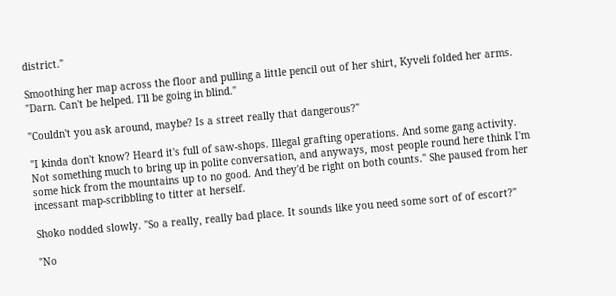district."

Smoothing her map across the floor and pulling a little pencil out of her shirt, Kyveli folded her arms. "Darn. Can't be helped. I'll be going in blind."

"Couldn't you ask around, maybe? Is a street really that dangerous?"

"I kinda don't know? Heard it's full of saw-shops. Illegal grafting operations. And some gang activity. Not something much to bring up in polite conversation, and anyways, most people round here think I'm some hick from the mountains up to no good. And they'd be right on both counts." She paused from her incessant map-scribbling to titter at herself.

Shoko nodded slowly. "So a really, really bad place. It sounds like you need some sort of of escort?"

"No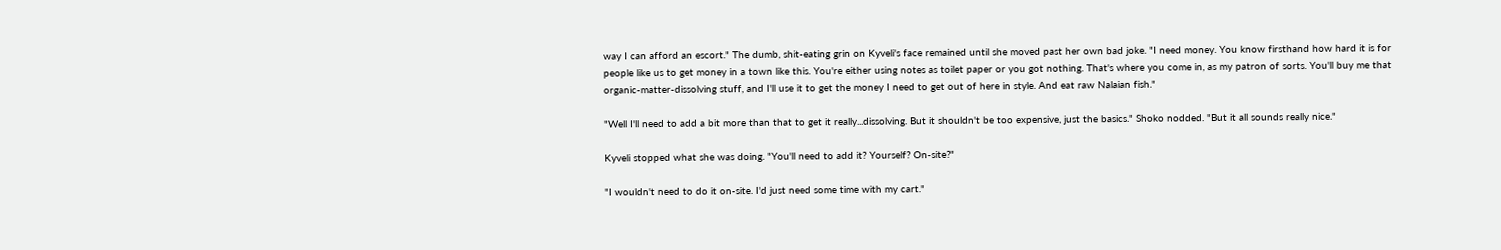way I can afford an escort." The dumb, shit-eating grin on Kyveli's face remained until she moved past her own bad joke. "I need money. You know firsthand how hard it is for people like us to get money in a town like this. You're either using notes as toilet paper or you got nothing. That's where you come in, as my patron of sorts. You'll buy me that organic-matter-dissolving stuff, and I'll use it to get the money I need to get out of here in style. And eat raw Nalaian fish."

"Well I'll need to add a bit more than that to get it really...dissolving. But it shouldn't be too expensive, just the basics." Shoko nodded. "But it all sounds really nice."

Kyveli stopped what she was doing. "You'll need to add it? Yourself? On-site?"

"I wouldn't need to do it on-site. I'd just need some time with my cart."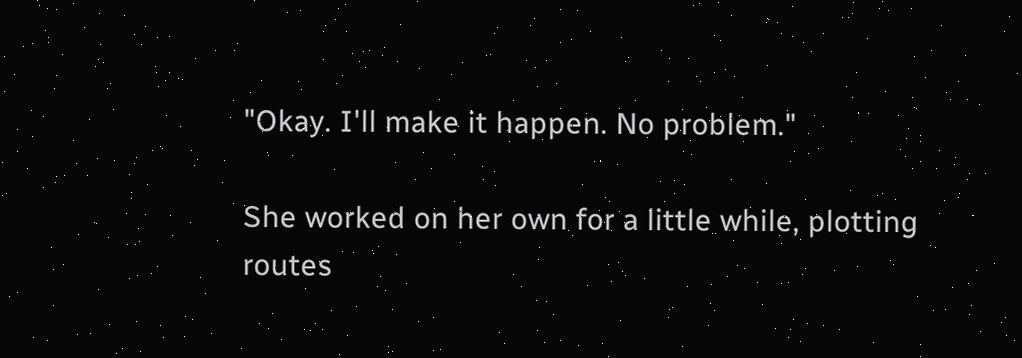"Okay. I'll make it happen. No problem."

She worked on her own for a little while, plotting routes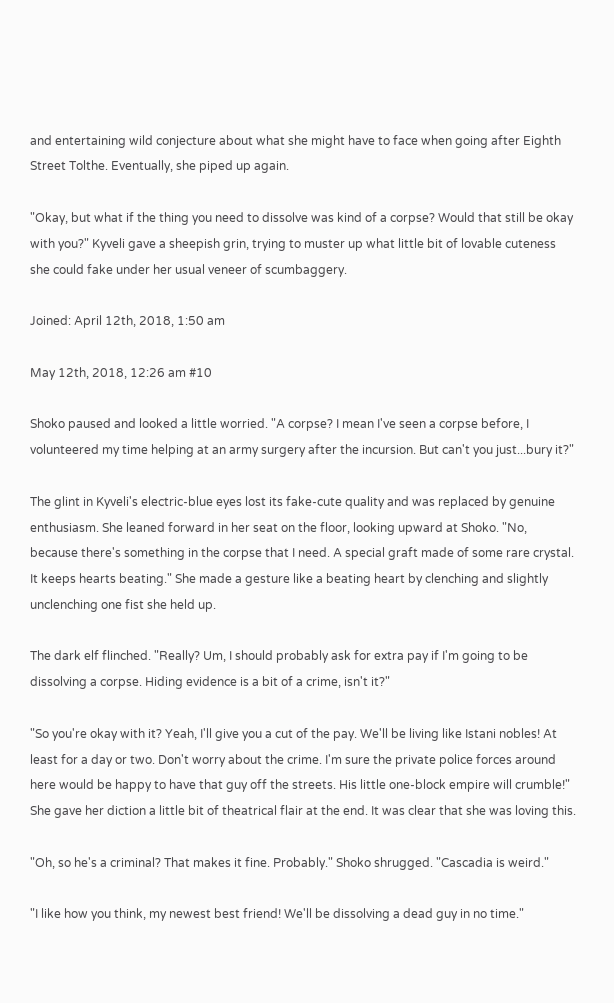and entertaining wild conjecture about what she might have to face when going after Eighth Street Tolthe. Eventually, she piped up again.

"Okay, but what if the thing you need to dissolve was kind of a corpse? Would that still be okay with you?" Kyveli gave a sheepish grin, trying to muster up what little bit of lovable cuteness she could fake under her usual veneer of scumbaggery.

Joined: April 12th, 2018, 1:50 am

May 12th, 2018, 12:26 am #10

Shoko paused and looked a little worried. "A corpse? I mean I've seen a corpse before, I volunteered my time helping at an army surgery after the incursion. But can't you just...bury it?"

The glint in Kyveli's electric-blue eyes lost its fake-cute quality and was replaced by genuine enthusiasm. She leaned forward in her seat on the floor, looking upward at Shoko. "No, because there's something in the corpse that I need. A special graft made of some rare crystal. It keeps hearts beating." She made a gesture like a beating heart by clenching and slightly unclenching one fist she held up.

The dark elf flinched. "Really? Um, I should probably ask for extra pay if I'm going to be dissolving a corpse. Hiding evidence is a bit of a crime, isn't it?"

"So you're okay with it? Yeah, I'll give you a cut of the pay. We'll be living like Istani nobles! At least for a day or two. Don't worry about the crime. I'm sure the private police forces around here would be happy to have that guy off the streets. His little one-block empire will crumble!" She gave her diction a little bit of theatrical flair at the end. It was clear that she was loving this.

"Oh, so he's a criminal? That makes it fine. Probably." Shoko shrugged. "Cascadia is weird."

"I like how you think, my newest best friend! We'll be dissolving a dead guy in no time."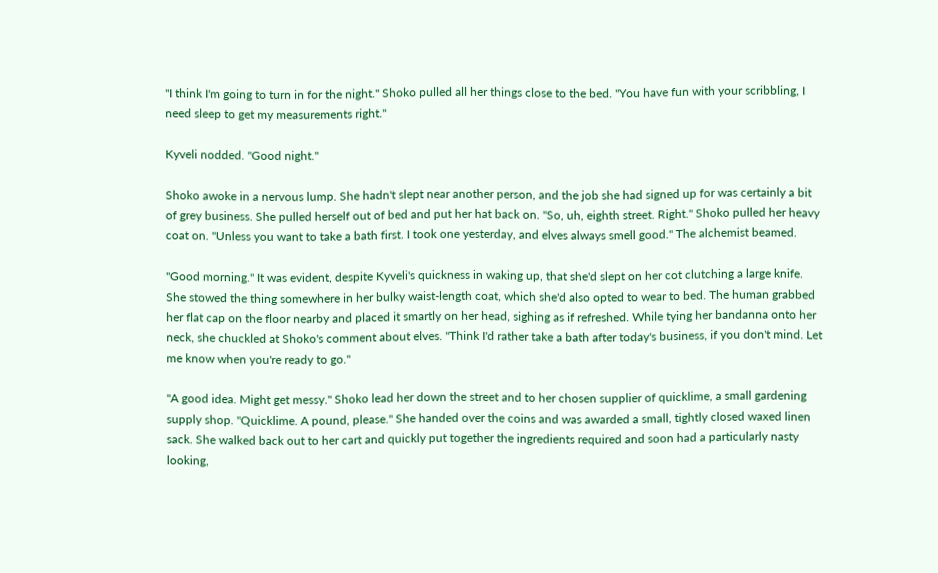"I think I'm going to turn in for the night." Shoko pulled all her things close to the bed. "You have fun with your scribbling, I need sleep to get my measurements right."

Kyveli nodded. "Good night."

Shoko awoke in a nervous lump. She hadn't slept near another person, and the job she had signed up for was certainly a bit of grey business. She pulled herself out of bed and put her hat back on. "So, uh, eighth street. Right." Shoko pulled her heavy coat on. "Unless you want to take a bath first. I took one yesterday, and elves always smell good." The alchemist beamed.

"Good morning." It was evident, despite Kyveli's quickness in waking up, that she'd slept on her cot clutching a large knife. She stowed the thing somewhere in her bulky waist-length coat, which she'd also opted to wear to bed. The human grabbed her flat cap on the floor nearby and placed it smartly on her head, sighing as if refreshed. While tying her bandanna onto her neck, she chuckled at Shoko's comment about elves. "Think I'd rather take a bath after today's business, if you don't mind. Let me know when you're ready to go."

"A good idea. Might get messy." Shoko lead her down the street and to her chosen supplier of quicklime, a small gardening supply shop. "Quicklime. A pound, please." She handed over the coins and was awarded a small, tightly closed waxed linen sack. She walked back out to her cart and quickly put together the ingredients required and soon had a particularly nasty looking,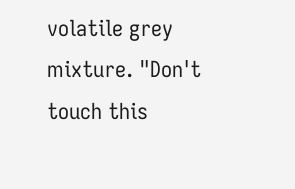volatile grey mixture. "Don't touch this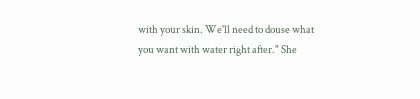with your skin. We'll need to douse what you want with water right after." She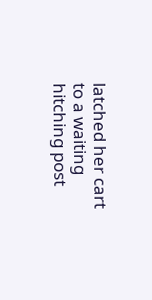latched her cart to a waiting hitching post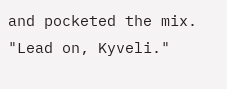and pocketed the mix. "Lead on, Kyveli."